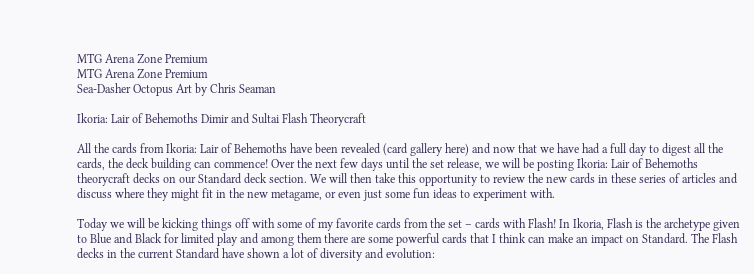MTG Arena Zone Premium
MTG Arena Zone Premium
Sea-Dasher Octopus Art by Chris Seaman

Ikoria: Lair of Behemoths Dimir and Sultai Flash Theorycraft

All the cards from Ikoria: Lair of Behemoths have been revealed (card gallery here) and now that we have had a full day to digest all the cards, the deck building can commence! Over the next few days until the set release, we will be posting Ikoria: Lair of Behemoths theorycraft decks on our Standard deck section. We will then take this opportunity to review the new cards in these series of articles and discuss where they might fit in the new metagame, or even just some fun ideas to experiment with.

Today we will be kicking things off with some of my favorite cards from the set – cards with Flash! In Ikoria, Flash is the archetype given to Blue and Black for limited play and among them there are some powerful cards that I think can make an impact on Standard. The Flash decks in the current Standard have shown a lot of diversity and evolution: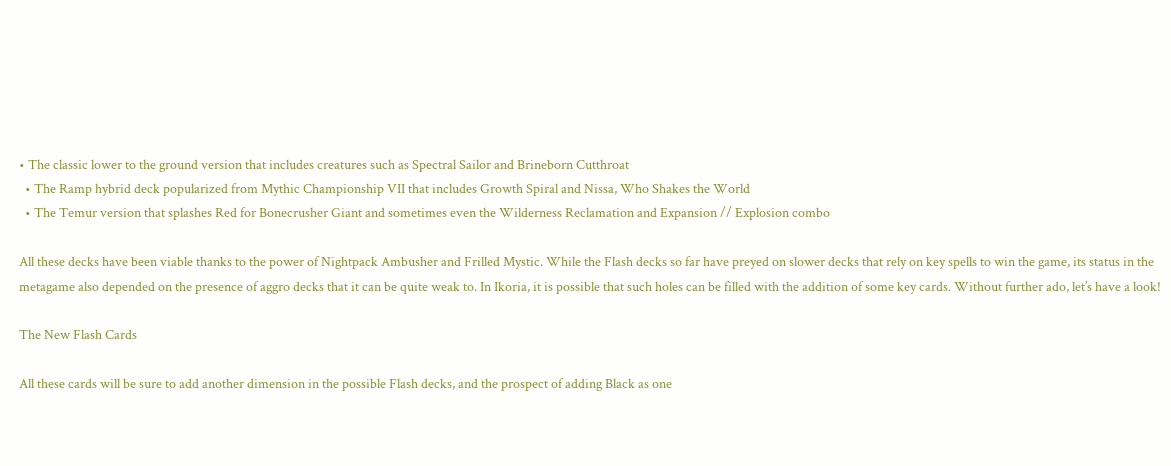• The classic lower to the ground version that includes creatures such as Spectral Sailor and Brineborn Cutthroat
  • The Ramp hybrid deck popularized from Mythic Championship VII that includes Growth Spiral and Nissa, Who Shakes the World
  • The Temur version that splashes Red for Bonecrusher Giant and sometimes even the Wilderness Reclamation and Expansion // Explosion combo

All these decks have been viable thanks to the power of Nightpack Ambusher and Frilled Mystic. While the Flash decks so far have preyed on slower decks that rely on key spells to win the game, its status in the metagame also depended on the presence of aggro decks that it can be quite weak to. In Ikoria, it is possible that such holes can be filled with the addition of some key cards. Without further ado, let’s have a look!

The New Flash Cards

All these cards will be sure to add another dimension in the possible Flash decks, and the prospect of adding Black as one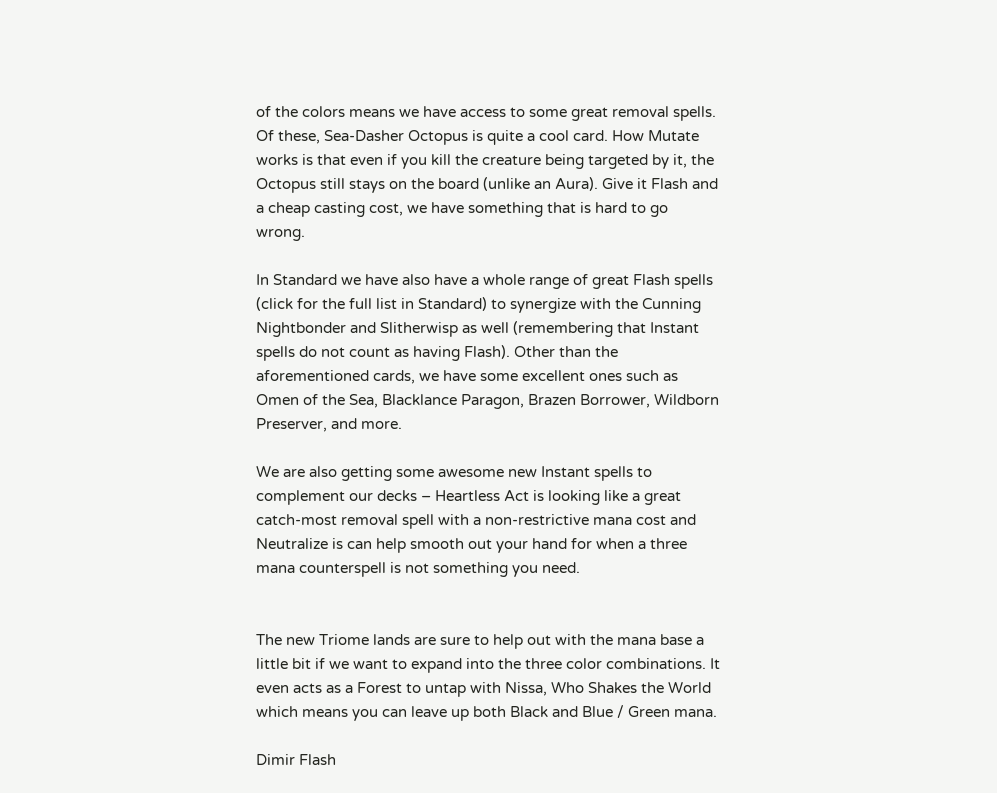of the colors means we have access to some great removal spells. Of these, Sea-Dasher Octopus is quite a cool card. How Mutate works is that even if you kill the creature being targeted by it, the Octopus still stays on the board (unlike an Aura). Give it Flash and a cheap casting cost, we have something that is hard to go wrong.

In Standard we have also have a whole range of great Flash spells (click for the full list in Standard) to synergize with the Cunning Nightbonder and Slitherwisp as well (remembering that Instant spells do not count as having Flash). Other than the aforementioned cards, we have some excellent ones such as Omen of the Sea, Blacklance Paragon, Brazen Borrower, Wildborn Preserver, and more.

We are also getting some awesome new Instant spells to complement our decks – Heartless Act is looking like a great catch-most removal spell with a non-restrictive mana cost and Neutralize is can help smooth out your hand for when a three mana counterspell is not something you need.


The new Triome lands are sure to help out with the mana base a little bit if we want to expand into the three color combinations. It even acts as a Forest to untap with Nissa, Who Shakes the World which means you can leave up both Black and Blue / Green mana.

Dimir Flash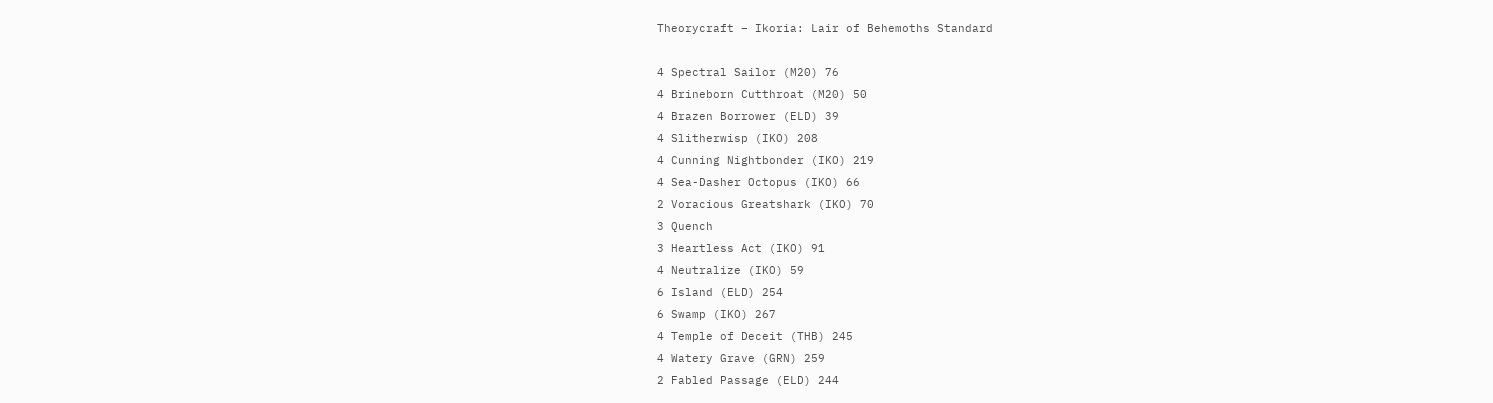Theorycraft – Ikoria: Lair of Behemoths Standard

4 Spectral Sailor (M20) 76
4 Brineborn Cutthroat (M20) 50
4 Brazen Borrower (ELD) 39
4 Slitherwisp (IKO) 208
4 Cunning Nightbonder (IKO) 219
4 Sea-Dasher Octopus (IKO) 66
2 Voracious Greatshark (IKO) 70
3 Quench
3 Heartless Act (IKO) 91
4 Neutralize (IKO) 59
6 Island (ELD) 254
6 Swamp (IKO) 267
4 Temple of Deceit (THB) 245
4 Watery Grave (GRN) 259
2 Fabled Passage (ELD) 244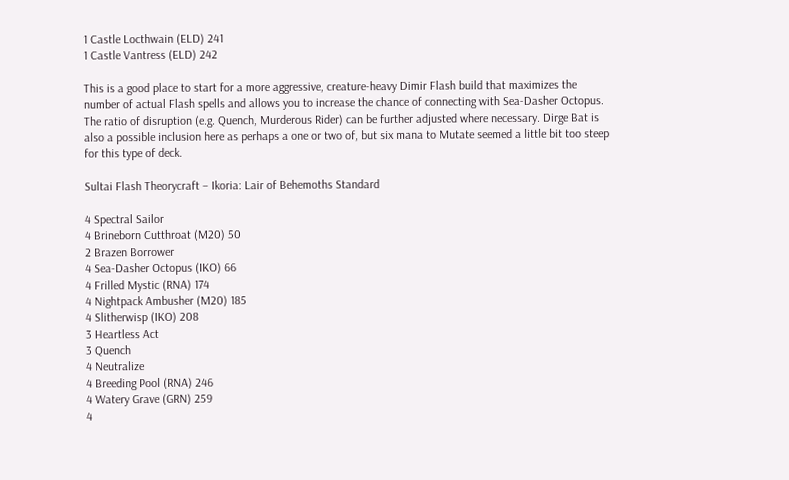1 Castle Locthwain (ELD) 241
1 Castle Vantress (ELD) 242

This is a good place to start for a more aggressive, creature-heavy Dimir Flash build that maximizes the number of actual Flash spells and allows you to increase the chance of connecting with Sea-Dasher Octopus. The ratio of disruption (e.g. Quench, Murderous Rider) can be further adjusted where necessary. Dirge Bat is also a possible inclusion here as perhaps a one or two of, but six mana to Mutate seemed a little bit too steep for this type of deck.

Sultai Flash Theorycraft – Ikoria: Lair of Behemoths Standard

4 Spectral Sailor
4 Brineborn Cutthroat (M20) 50
2 Brazen Borrower
4 Sea-Dasher Octopus (IKO) 66
4 Frilled Mystic (RNA) 174
4 Nightpack Ambusher (M20) 185
4 Slitherwisp (IKO) 208
3 Heartless Act
3 Quench
4 Neutralize
4 Breeding Pool (RNA) 246
4 Watery Grave (GRN) 259
4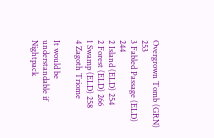Overgrown Tomb (GRN) 253
3 Fabled Passage (ELD) 244
2 Island (ELD) 254
2 Forest (ELD) 266
1 Swamp (ELD) 258
4 Zagoth Triome

It would be understandable if Nightpack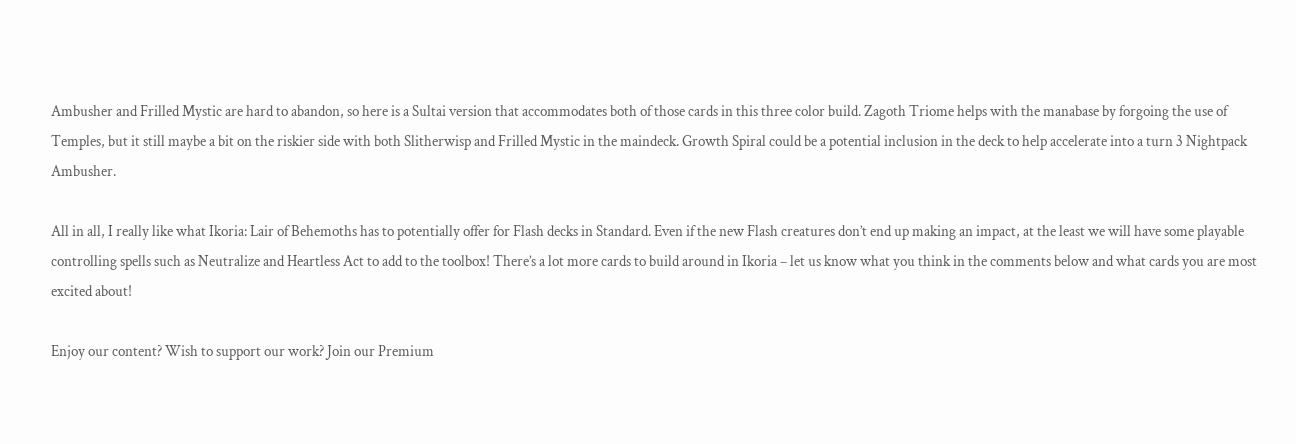Ambusher and Frilled Mystic are hard to abandon, so here is a Sultai version that accommodates both of those cards in this three color build. Zagoth Triome helps with the manabase by forgoing the use of Temples, but it still maybe a bit on the riskier side with both Slitherwisp and Frilled Mystic in the maindeck. Growth Spiral could be a potential inclusion in the deck to help accelerate into a turn 3 Nightpack Ambusher.

All in all, I really like what Ikoria: Lair of Behemoths has to potentially offer for Flash decks in Standard. Even if the new Flash creatures don’t end up making an impact, at the least we will have some playable controlling spells such as Neutralize and Heartless Act to add to the toolbox! There’s a lot more cards to build around in Ikoria – let us know what you think in the comments below and what cards you are most excited about!

Enjoy our content? Wish to support our work? Join our Premium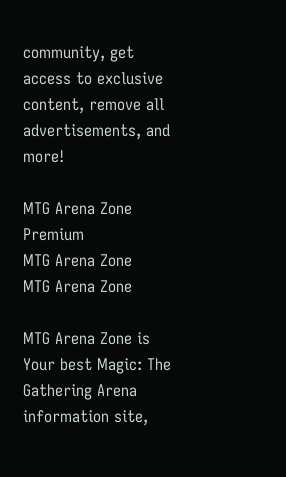community, get access to exclusive content, remove all advertisements, and more!

MTG Arena Zone Premium
MTG Arena Zone
MTG Arena Zone

MTG Arena Zone is Your best Magic: The Gathering Arena information site,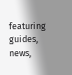featuring guides, news,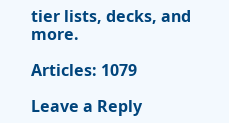tier lists, decks, and more.

Articles: 1079

Leave a Reply